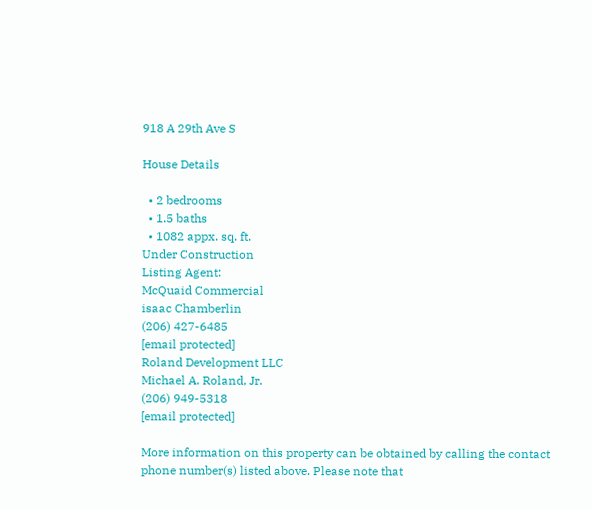918 A 29th Ave S

House Details

  • 2 bedrooms
  • 1.5 baths
  • 1082 appx. sq. ft.
Under Construction
Listing Agent:
McQuaid Commercial
isaac Chamberlin
(206) 427-6485
[email protected]
Roland Development LLC
Michael A. Roland, Jr.
(206) 949-5318
[email protected]

More information on this property can be obtained by calling the contact phone number(s) listed above. Please note that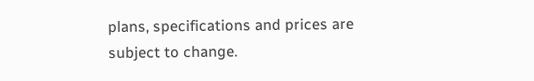plans, specifications and prices are subject to change.